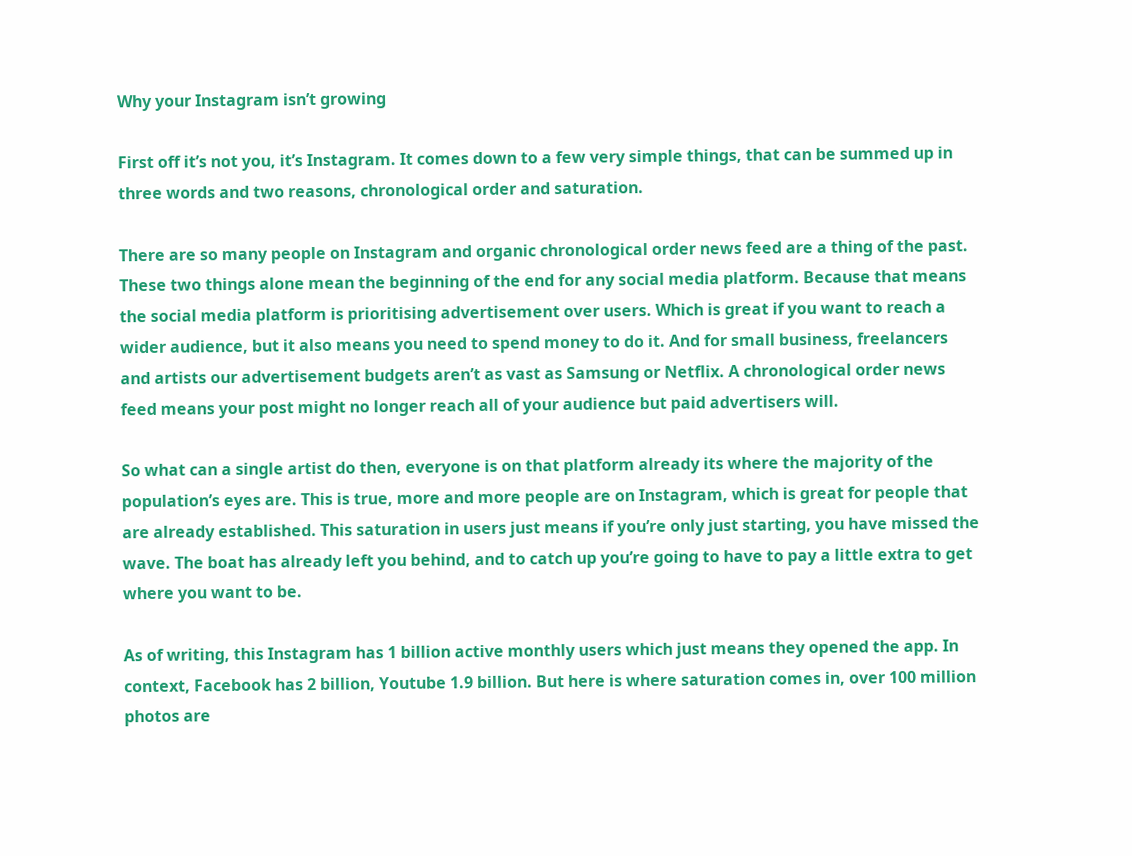Why your Instagram isn’t growing

First off it’s not you, it’s Instagram. It comes down to a few very simple things, that can be summed up in three words and two reasons, chronological order and saturation.

There are so many people on Instagram and organic chronological order news feed are a thing of the past. These two things alone mean the beginning of the end for any social media platform. Because that means the social media platform is prioritising advertisement over users. Which is great if you want to reach a wider audience, but it also means you need to spend money to do it. And for small business, freelancers and artists our advertisement budgets aren’t as vast as Samsung or Netflix. A chronological order news feed means your post might no longer reach all of your audience but paid advertisers will.

So what can a single artist do then, everyone is on that platform already its where the majority of the population’s eyes are. This is true, more and more people are on Instagram, which is great for people that are already established. This saturation in users just means if you’re only just starting, you have missed the wave. The boat has already left you behind, and to catch up you’re going to have to pay a little extra to get where you want to be.

As of writing, this Instagram has 1 billion active monthly users which just means they opened the app. In context, Facebook has 2 billion, Youtube 1.9 billion. But here is where saturation comes in, over 100 million photos are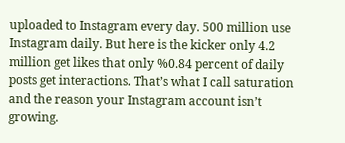uploaded to Instagram every day. 500 million use Instagram daily. But here is the kicker only 4.2 million get likes that only %0.84 percent of daily posts get interactions. That’s what I call saturation and the reason your Instagram account isn’t growing.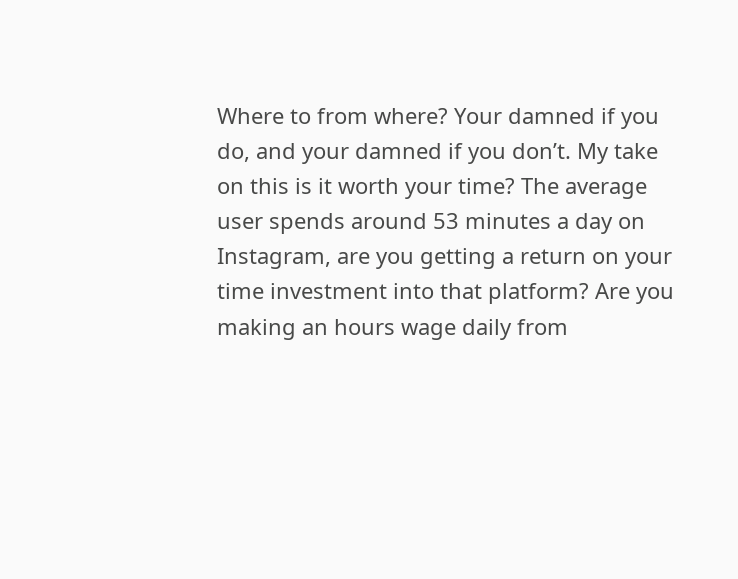Where to from where? Your damned if you do, and your damned if you don’t. My take on this is it worth your time? The average user spends around 53 minutes a day on Instagram, are you getting a return on your time investment into that platform? Are you making an hours wage daily from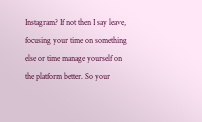Instagram? If not then I say leave, focusing your time on something else or time manage yourself on the platform better. So your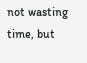not wasting time, but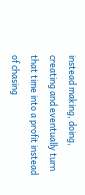instead making, doing, creating and eventually turn that time into a profit instead of chasing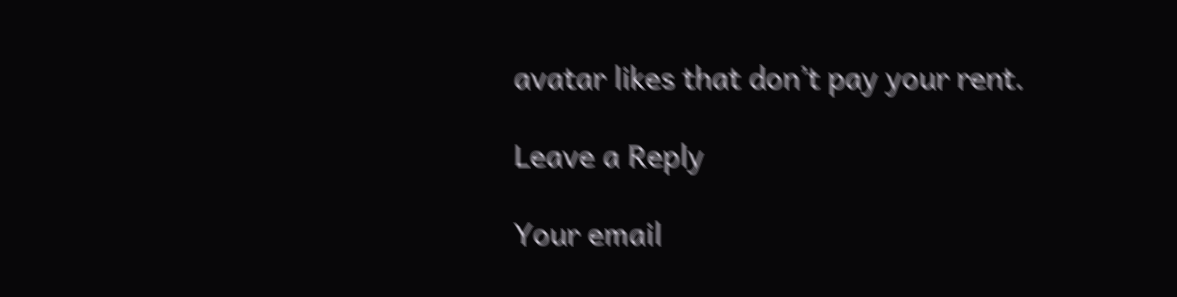avatar likes that don’t pay your rent.

Leave a Reply

Your email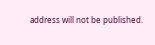address will not be published.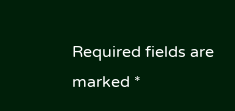Required fields are marked *